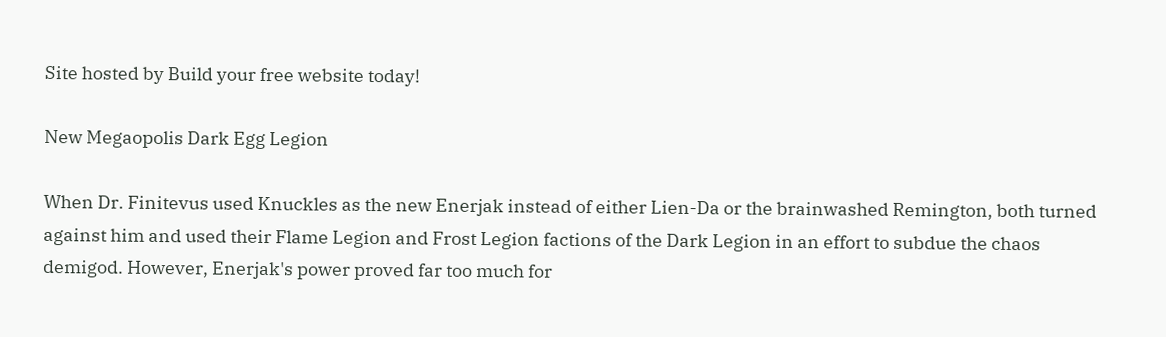Site hosted by Build your free website today!

New Megaopolis Dark Egg Legion

When Dr. Finitevus used Knuckles as the new Enerjak instead of either Lien-Da or the brainwashed Remington, both turned against him and used their Flame Legion and Frost Legion factions of the Dark Legion in an effort to subdue the chaos demigod. However, Enerjak's power proved far too much for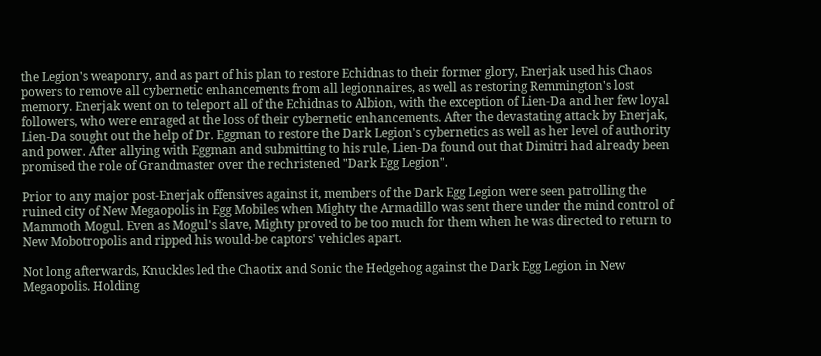the Legion's weaponry, and as part of his plan to restore Echidnas to their former glory, Enerjak used his Chaos powers to remove all cybernetic enhancements from all legionnaires, as well as restoring Remmington's lost memory. Enerjak went on to teleport all of the Echidnas to Albion, with the exception of Lien-Da and her few loyal followers, who were enraged at the loss of their cybernetic enhancements. After the devastating attack by Enerjak, Lien-Da sought out the help of Dr. Eggman to restore the Dark Legion's cybernetics as well as her level of authority and power. After allying with Eggman and submitting to his rule, Lien-Da found out that Dimitri had already been promised the role of Grandmaster over the rechristened "Dark Egg Legion".

Prior to any major post-Enerjak offensives against it, members of the Dark Egg Legion were seen patrolling the ruined city of New Megaopolis in Egg Mobiles when Mighty the Armadillo was sent there under the mind control of Mammoth Mogul. Even as Mogul's slave, Mighty proved to be too much for them when he was directed to return to New Mobotropolis and ripped his would-be captors' vehicles apart.

Not long afterwards, Knuckles led the Chaotix and Sonic the Hedgehog against the Dark Egg Legion in New Megaopolis. Holding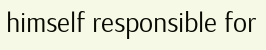himself responsible for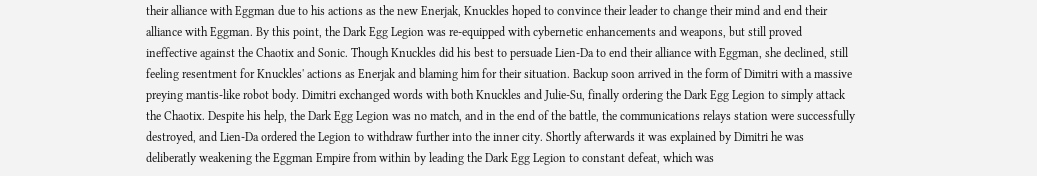their alliance with Eggman due to his actions as the new Enerjak, Knuckles hoped to convince their leader to change their mind and end their alliance with Eggman. By this point, the Dark Egg Legion was re-equipped with cybernetic enhancements and weapons, but still proved ineffective against the Chaotix and Sonic. Though Knuckles did his best to persuade Lien-Da to end their alliance with Eggman, she declined, still feeling resentment for Knuckles' actions as Enerjak and blaming him for their situation. Backup soon arrived in the form of Dimitri with a massive preying mantis-like robot body. Dimitri exchanged words with both Knuckles and Julie-Su, finally ordering the Dark Egg Legion to simply attack the Chaotix. Despite his help, the Dark Egg Legion was no match, and in the end of the battle, the communications relays station were successfully destroyed, and Lien-Da ordered the Legion to withdraw further into the inner city. Shortly afterwards it was explained by Dimitri he was deliberatly weakening the Eggman Empire from within by leading the Dark Egg Legion to constant defeat, which was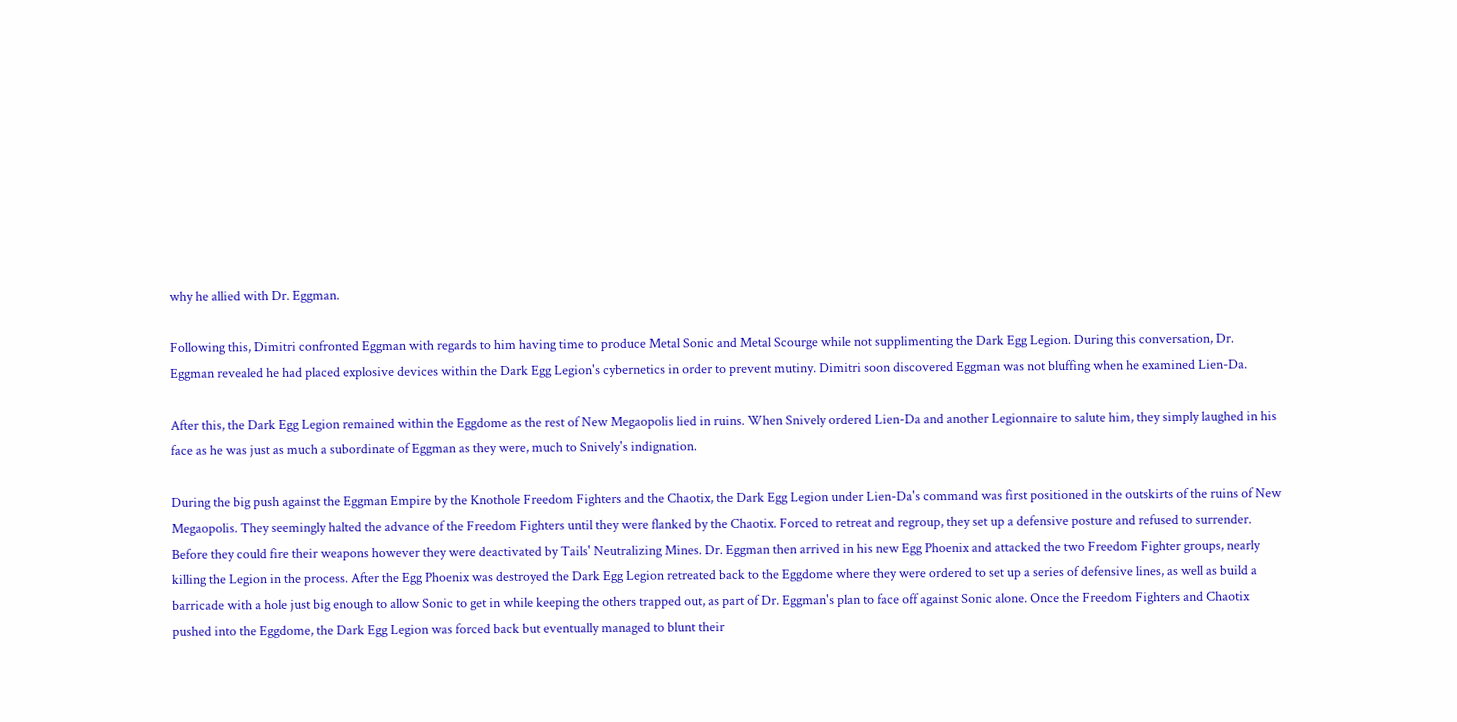why he allied with Dr. Eggman.

Following this, Dimitri confronted Eggman with regards to him having time to produce Metal Sonic and Metal Scourge while not supplimenting the Dark Egg Legion. During this conversation, Dr. Eggman revealed he had placed explosive devices within the Dark Egg Legion's cybernetics in order to prevent mutiny. Dimitri soon discovered Eggman was not bluffing when he examined Lien-Da.

After this, the Dark Egg Legion remained within the Eggdome as the rest of New Megaopolis lied in ruins. When Snively ordered Lien-Da and another Legionnaire to salute him, they simply laughed in his face as he was just as much a subordinate of Eggman as they were, much to Snively's indignation.

During the big push against the Eggman Empire by the Knothole Freedom Fighters and the Chaotix, the Dark Egg Legion under Lien-Da's command was first positioned in the outskirts of the ruins of New Megaopolis. They seemingly halted the advance of the Freedom Fighters until they were flanked by the Chaotix. Forced to retreat and regroup, they set up a defensive posture and refused to surrender. Before they could fire their weapons however they were deactivated by Tails' Neutralizing Mines. Dr. Eggman then arrived in his new Egg Phoenix and attacked the two Freedom Fighter groups, nearly killing the Legion in the process. After the Egg Phoenix was destroyed the Dark Egg Legion retreated back to the Eggdome where they were ordered to set up a series of defensive lines, as well as build a barricade with a hole just big enough to allow Sonic to get in while keeping the others trapped out, as part of Dr. Eggman's plan to face off against Sonic alone. Once the Freedom Fighters and Chaotix pushed into the Eggdome, the Dark Egg Legion was forced back but eventually managed to blunt their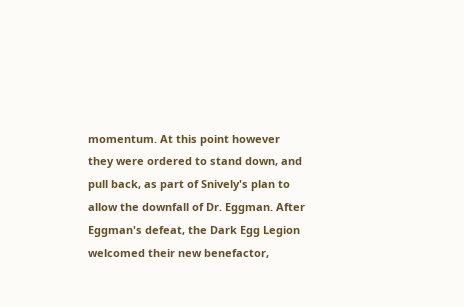momentum. At this point however they were ordered to stand down, and pull back, as part of Snively's plan to allow the downfall of Dr. Eggman. After Eggman's defeat, the Dark Egg Legion welcomed their new benefactor,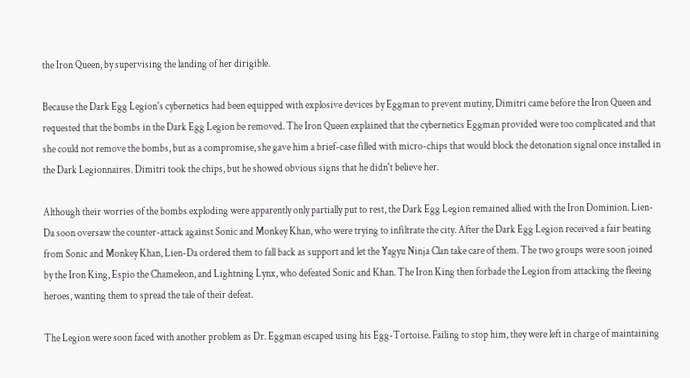the Iron Queen, by supervising the landing of her dirigible.

Because the Dark Egg Legion's cybernetics had been equipped with explosive devices by Eggman to prevent mutiny, Dimitri came before the Iron Queen and requested that the bombs in the Dark Egg Legion be removed. The Iron Queen explained that the cybernetics Eggman provided were too complicated and that she could not remove the bombs, but as a compromise, she gave him a brief-case filled with micro-chips that would block the detonation signal once installed in the Dark Legionnaires. Dimitri took the chips, but he showed obvious signs that he didn't believe her.

Although their worries of the bombs exploding were apparently only partially put to rest, the Dark Egg Legion remained allied with the Iron Dominion. Lien-Da soon oversaw the counter-attack against Sonic and Monkey Khan, who were trying to infiltrate the city. After the Dark Egg Legion received a fair beating from Sonic and Monkey Khan, Lien-Da ordered them to fall back as support and let the Yagyu Ninja Clan take care of them. The two groups were soon joined by the Iron King, Espio the Chameleon, and Lightning Lynx, who defeated Sonic and Khan. The Iron King then forbade the Legion from attacking the fleeing heroes, wanting them to spread the tale of their defeat.

The Legion were soon faced with another problem as Dr. Eggman escaped using his Egg-Tortoise. Failing to stop him, they were left in charge of maintaining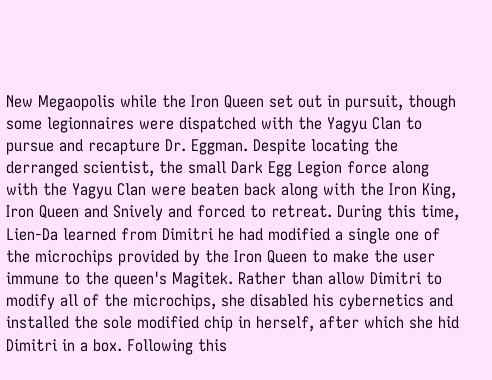New Megaopolis while the Iron Queen set out in pursuit, though some legionnaires were dispatched with the Yagyu Clan to pursue and recapture Dr. Eggman. Despite locating the derranged scientist, the small Dark Egg Legion force along with the Yagyu Clan were beaten back along with the Iron King, Iron Queen and Snively and forced to retreat. During this time, Lien-Da learned from Dimitri he had modified a single one of the microchips provided by the Iron Queen to make the user immune to the queen's Magitek. Rather than allow Dimitri to modify all of the microchips, she disabled his cybernetics and installed the sole modified chip in herself, after which she hid Dimitri in a box. Following this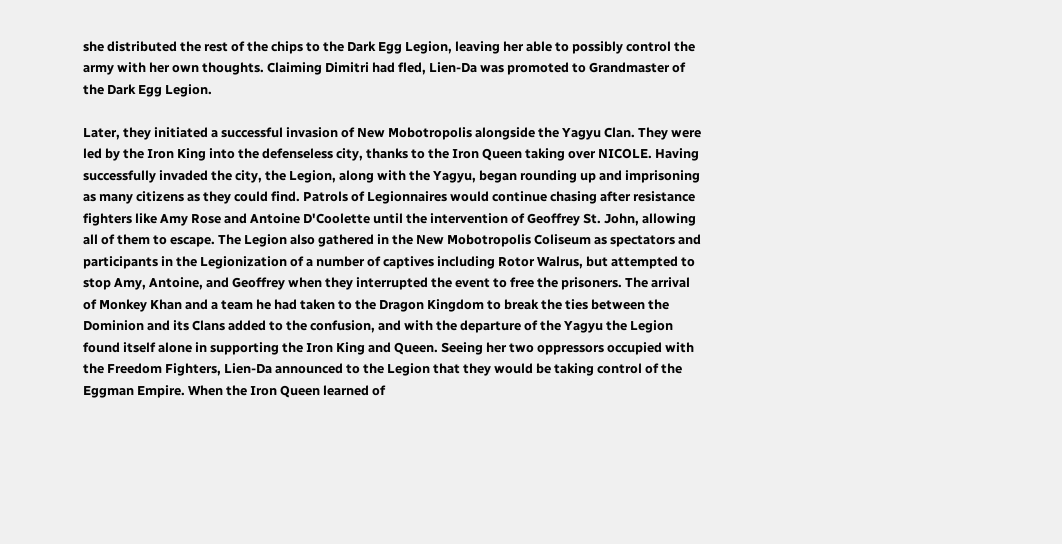she distributed the rest of the chips to the Dark Egg Legion, leaving her able to possibly control the army with her own thoughts. Claiming Dimitri had fled, Lien-Da was promoted to Grandmaster of the Dark Egg Legion.

Later, they initiated a successful invasion of New Mobotropolis alongside the Yagyu Clan. They were led by the Iron King into the defenseless city, thanks to the Iron Queen taking over NICOLE. Having successfully invaded the city, the Legion, along with the Yagyu, began rounding up and imprisoning as many citizens as they could find. Patrols of Legionnaires would continue chasing after resistance fighters like Amy Rose and Antoine D'Coolette until the intervention of Geoffrey St. John, allowing all of them to escape. The Legion also gathered in the New Mobotropolis Coliseum as spectators and participants in the Legionization of a number of captives including Rotor Walrus, but attempted to stop Amy, Antoine, and Geoffrey when they interrupted the event to free the prisoners. The arrival of Monkey Khan and a team he had taken to the Dragon Kingdom to break the ties between the Dominion and its Clans added to the confusion, and with the departure of the Yagyu the Legion found itself alone in supporting the Iron King and Queen. Seeing her two oppressors occupied with the Freedom Fighters, Lien-Da announced to the Legion that they would be taking control of the Eggman Empire. When the Iron Queen learned of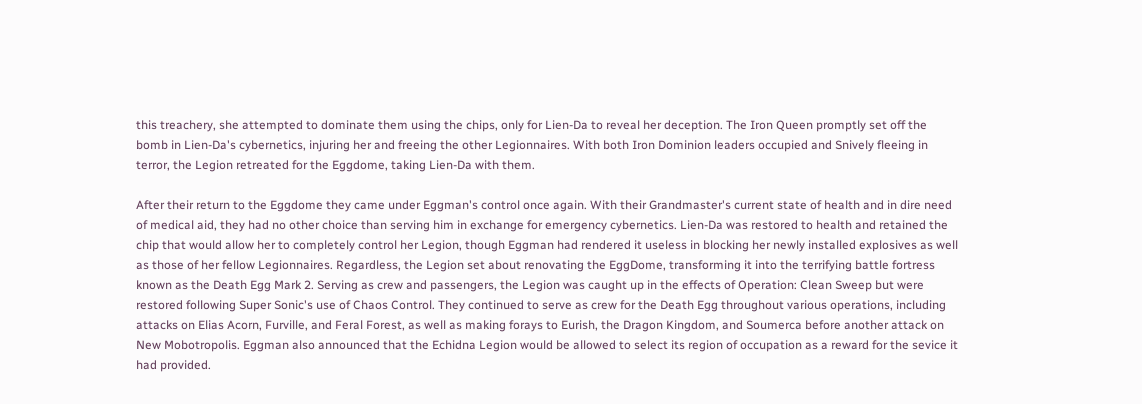this treachery, she attempted to dominate them using the chips, only for Lien-Da to reveal her deception. The Iron Queen promptly set off the bomb in Lien-Da's cybernetics, injuring her and freeing the other Legionnaires. With both Iron Dominion leaders occupied and Snively fleeing in terror, the Legion retreated for the Eggdome, taking Lien-Da with them.

After their return to the Eggdome they came under Eggman's control once again. With their Grandmaster's current state of health and in dire need of medical aid, they had no other choice than serving him in exchange for emergency cybernetics. Lien-Da was restored to health and retained the chip that would allow her to completely control her Legion, though Eggman had rendered it useless in blocking her newly installed explosives as well as those of her fellow Legionnaires. Regardless, the Legion set about renovating the EggDome, transforming it into the terrifying battle fortress known as the Death Egg Mark 2. Serving as crew and passengers, the Legion was caught up in the effects of Operation: Clean Sweep but were restored following Super Sonic's use of Chaos Control. They continued to serve as crew for the Death Egg throughout various operations, including attacks on Elias Acorn, Furville, and Feral Forest, as well as making forays to Eurish, the Dragon Kingdom, and Soumerca before another attack on New Mobotropolis. Eggman also announced that the Echidna Legion would be allowed to select its region of occupation as a reward for the sevice it had provided.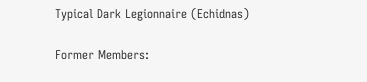Typical Dark Legionnaire (Echidnas)

Former Members: